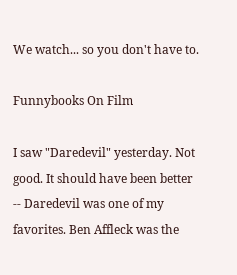We watch... so you don't have to.

Funnybooks On Film

I saw "Daredevil" yesterday. Not good. It should have been better -- Daredevil was one of my favorites. Ben Affleck was the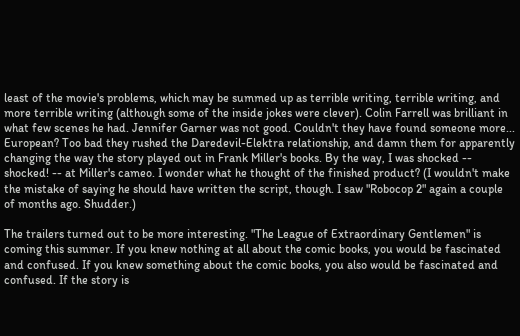least of the movie's problems, which may be summed up as terrible writing, terrible writing, and more terrible writing (although some of the inside jokes were clever). Colin Farrell was brilliant in what few scenes he had. Jennifer Garner was not good. Couldn't they have found someone more... European? Too bad they rushed the Daredevil-Elektra relationship, and damn them for apparently changing the way the story played out in Frank Miller's books. By the way, I was shocked -- shocked! -- at Miller's cameo. I wonder what he thought of the finished product? (I wouldn't make the mistake of saying he should have written the script, though. I saw "Robocop 2" again a couple of months ago. Shudder.)

The trailers turned out to be more interesting. "The League of Extraordinary Gentlemen" is coming this summer. If you knew nothing at all about the comic books, you would be fascinated and confused. If you knew something about the comic books, you also would be fascinated and confused. If the story is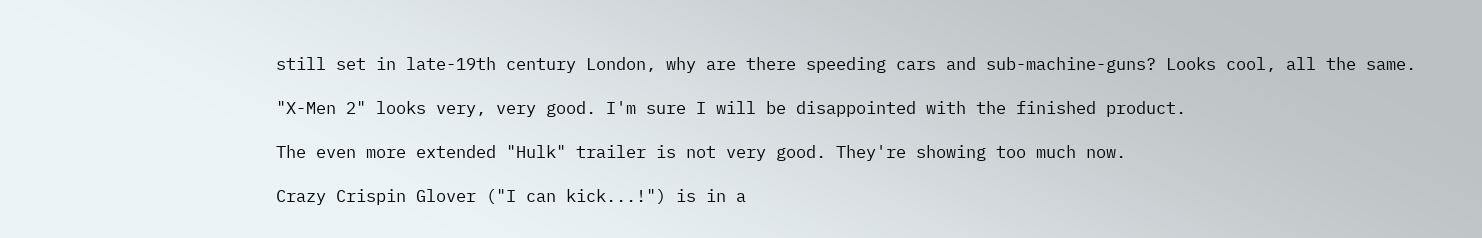still set in late-19th century London, why are there speeding cars and sub-machine-guns? Looks cool, all the same.

"X-Men 2" looks very, very good. I'm sure I will be disappointed with the finished product.

The even more extended "Hulk" trailer is not very good. They're showing too much now.

Crazy Crispin Glover ("I can kick...!") is in a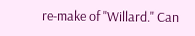re-make of "Willard." Can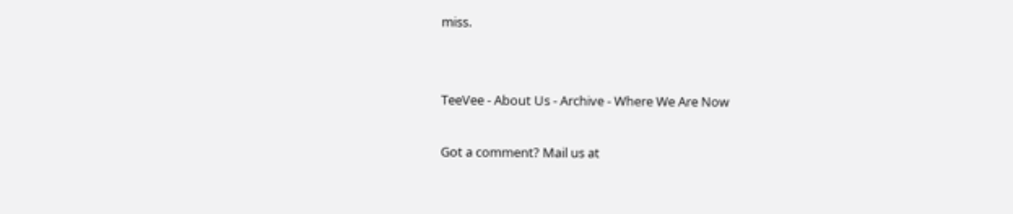miss.


TeeVee - About Us - Archive - Where We Are Now

Got a comment? Mail us at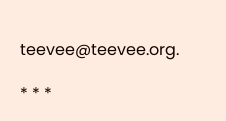teevee@teevee.org.

* * *